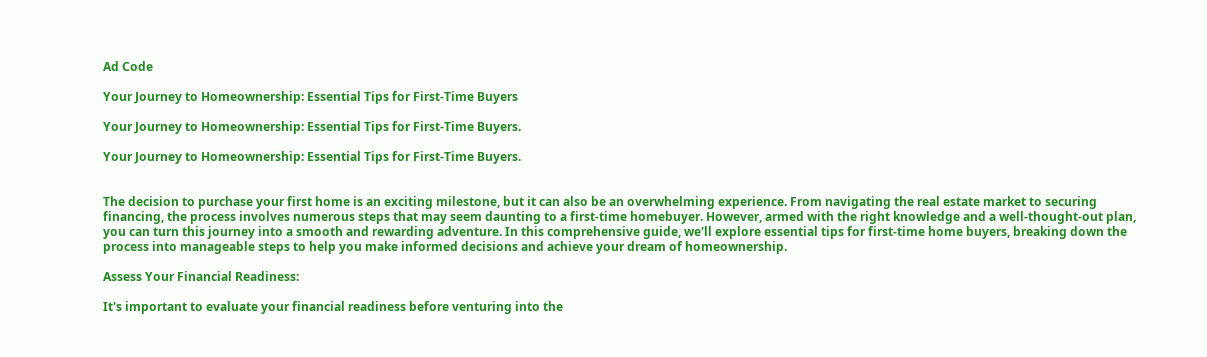Ad Code

Your Journey to Homeownership: Essential Tips for First-Time Buyers

Your Journey to Homeownership: Essential Tips for First-Time Buyers.

Your Journey to Homeownership: Essential Tips for First-Time Buyers.


The decision to purchase your first home is an exciting milestone, but it can also be an overwhelming experience. From navigating the real estate market to securing financing, the process involves numerous steps that may seem daunting to a first-time homebuyer. However, armed with the right knowledge and a well-thought-out plan, you can turn this journey into a smooth and rewarding adventure. In this comprehensive guide, we'll explore essential tips for first-time home buyers, breaking down the process into manageable steps to help you make informed decisions and achieve your dream of homeownership.

Assess Your Financial Readiness:

It's important to evaluate your financial readiness before venturing into the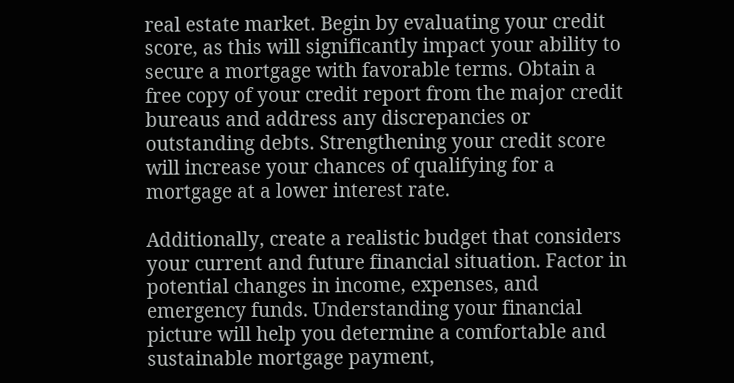real estate market. Begin by evaluating your credit score, as this will significantly impact your ability to secure a mortgage with favorable terms. Obtain a free copy of your credit report from the major credit bureaus and address any discrepancies or outstanding debts. Strengthening your credit score will increase your chances of qualifying for a mortgage at a lower interest rate.

Additionally, create a realistic budget that considers your current and future financial situation. Factor in potential changes in income, expenses, and emergency funds. Understanding your financial picture will help you determine a comfortable and sustainable mortgage payment,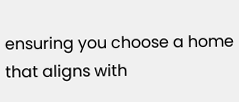ensuring you choose a home that aligns with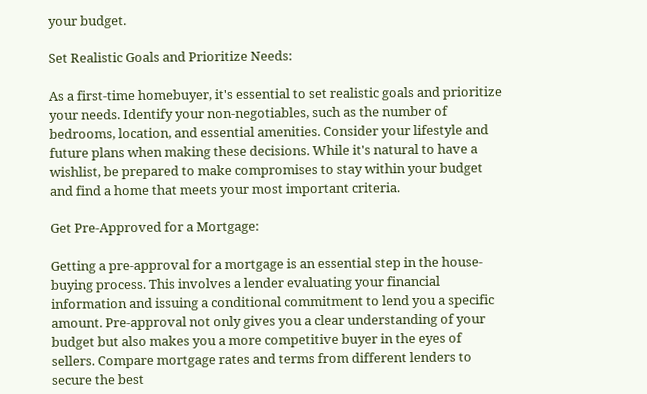your budget.

Set Realistic Goals and Prioritize Needs:

As a first-time homebuyer, it's essential to set realistic goals and prioritize your needs. Identify your non-negotiables, such as the number of bedrooms, location, and essential amenities. Consider your lifestyle and future plans when making these decisions. While it's natural to have a wishlist, be prepared to make compromises to stay within your budget and find a home that meets your most important criteria.

Get Pre-Approved for a Mortgage:

Getting a pre-approval for a mortgage is an essential step in the house-buying process. This involves a lender evaluating your financial information and issuing a conditional commitment to lend you a specific amount. Pre-approval not only gives you a clear understanding of your budget but also makes you a more competitive buyer in the eyes of sellers. Compare mortgage rates and terms from different lenders to secure the best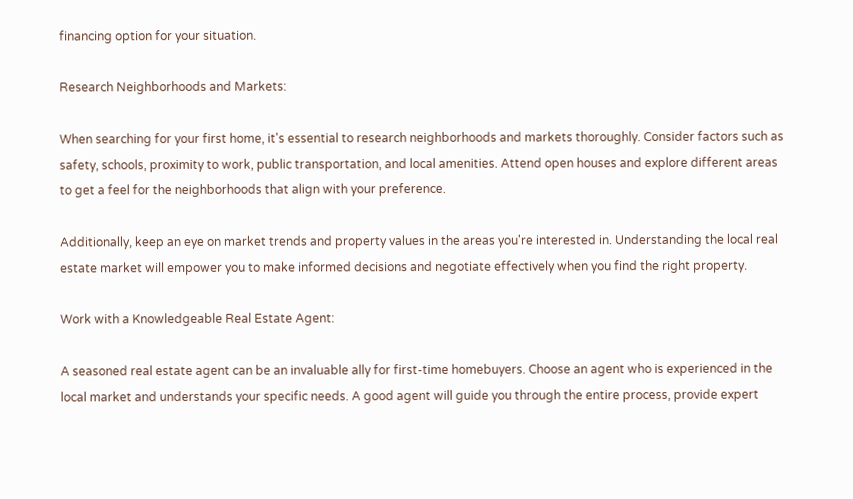financing option for your situation.

Research Neighborhoods and Markets:

When searching for your first home, it's essential to research neighborhoods and markets thoroughly. Consider factors such as safety, schools, proximity to work, public transportation, and local amenities. Attend open houses and explore different areas to get a feel for the neighborhoods that align with your preference.

Additionally, keep an eye on market trends and property values in the areas you're interested in. Understanding the local real estate market will empower you to make informed decisions and negotiate effectively when you find the right property.

Work with a Knowledgeable Real Estate Agent:

A seasoned real estate agent can be an invaluable ally for first-time homebuyers. Choose an agent who is experienced in the local market and understands your specific needs. A good agent will guide you through the entire process, provide expert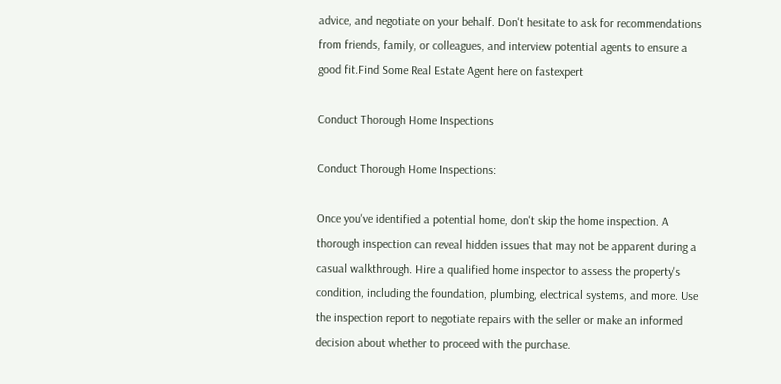advice, and negotiate on your behalf. Don't hesitate to ask for recommendations from friends, family, or colleagues, and interview potential agents to ensure a good fit.Find Some Real Estate Agent here on fastexpert

Conduct Thorough Home Inspections

Conduct Thorough Home Inspections:

Once you've identified a potential home, don't skip the home inspection. A thorough inspection can reveal hidden issues that may not be apparent during a casual walkthrough. Hire a qualified home inspector to assess the property's condition, including the foundation, plumbing, electrical systems, and more. Use the inspection report to negotiate repairs with the seller or make an informed decision about whether to proceed with the purchase.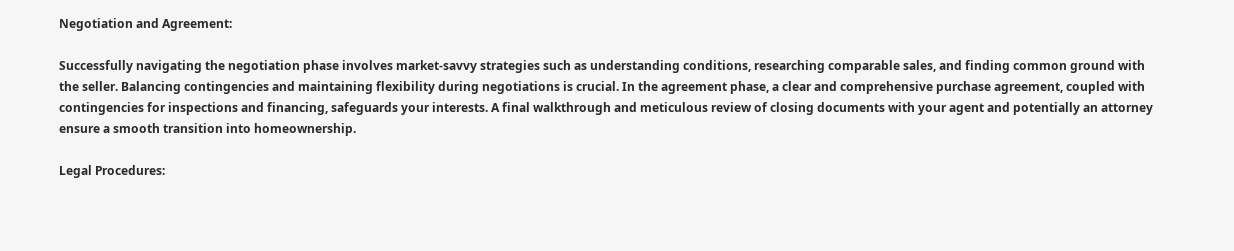Negotiation and Agreement:

Successfully navigating the negotiation phase involves market-savvy strategies such as understanding conditions, researching comparable sales, and finding common ground with the seller. Balancing contingencies and maintaining flexibility during negotiations is crucial. In the agreement phase, a clear and comprehensive purchase agreement, coupled with contingencies for inspections and financing, safeguards your interests. A final walkthrough and meticulous review of closing documents with your agent and potentially an attorney ensure a smooth transition into homeownership.

Legal Procedures: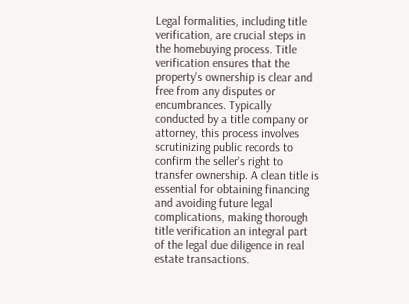Legal formalities, including title verification, are crucial steps in the homebuying process. Title verification ensures that the property's ownership is clear and free from any disputes or encumbrances. Typically conducted by a title company or attorney, this process involves scrutinizing public records to confirm the seller's right to transfer ownership. A clean title is essential for obtaining financing and avoiding future legal complications, making thorough title verification an integral part of the legal due diligence in real estate transactions.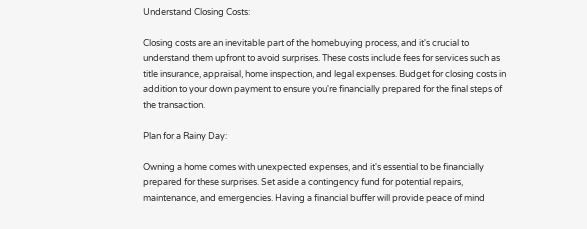Understand Closing Costs:

Closing costs are an inevitable part of the homebuying process, and it's crucial to understand them upfront to avoid surprises. These costs include fees for services such as title insurance, appraisal, home inspection, and legal expenses. Budget for closing costs in addition to your down payment to ensure you're financially prepared for the final steps of the transaction.

Plan for a Rainy Day:

Owning a home comes with unexpected expenses, and it's essential to be financially prepared for these surprises. Set aside a contingency fund for potential repairs, maintenance, and emergencies. Having a financial buffer will provide peace of mind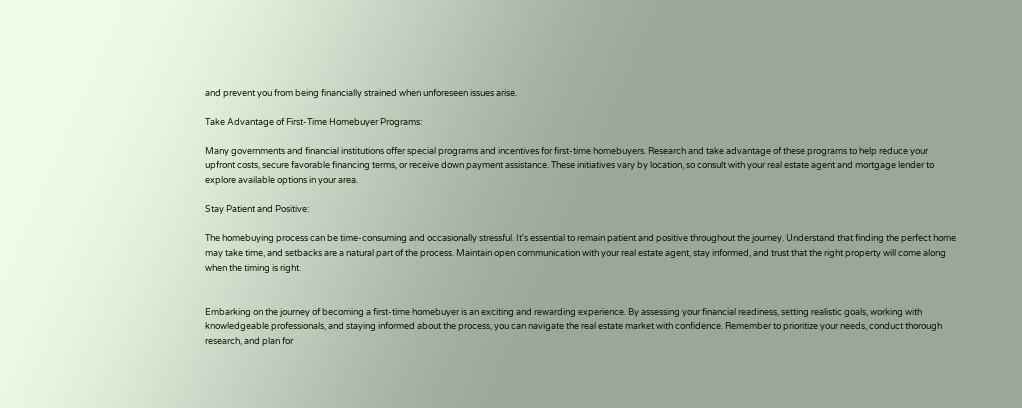and prevent you from being financially strained when unforeseen issues arise.

Take Advantage of First-Time Homebuyer Programs:

Many governments and financial institutions offer special programs and incentives for first-time homebuyers. Research and take advantage of these programs to help reduce your upfront costs, secure favorable financing terms, or receive down payment assistance. These initiatives vary by location, so consult with your real estate agent and mortgage lender to explore available options in your area.

Stay Patient and Positive:

The homebuying process can be time-consuming and occasionally stressful. It's essential to remain patient and positive throughout the journey. Understand that finding the perfect home may take time, and setbacks are a natural part of the process. Maintain open communication with your real estate agent, stay informed, and trust that the right property will come along when the timing is right.


Embarking on the journey of becoming a first-time homebuyer is an exciting and rewarding experience. By assessing your financial readiness, setting realistic goals, working with knowledgeable professionals, and staying informed about the process, you can navigate the real estate market with confidence. Remember to prioritize your needs, conduct thorough research, and plan for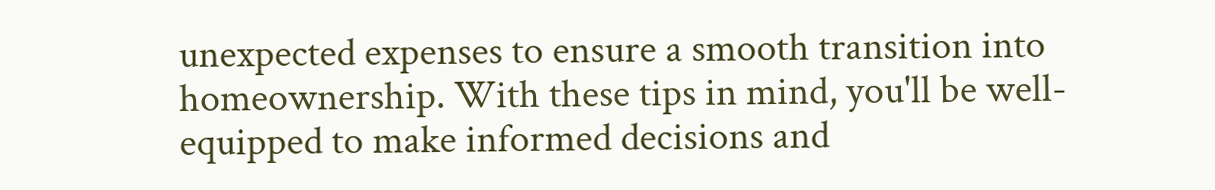unexpected expenses to ensure a smooth transition into homeownership. With these tips in mind, you'll be well-equipped to make informed decisions and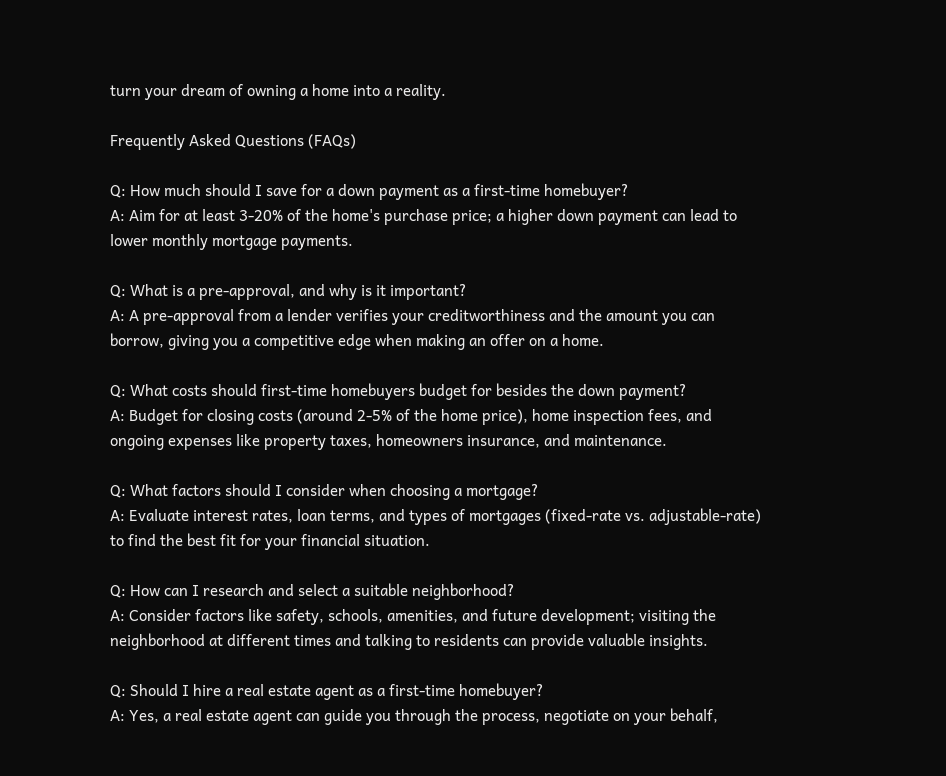turn your dream of owning a home into a reality.

Frequently Asked Questions (FAQs)

Q: How much should I save for a down payment as a first-time homebuyer?
A: Aim for at least 3-20% of the home's purchase price; a higher down payment can lead to lower monthly mortgage payments.

Q: What is a pre-approval, and why is it important?
A: A pre-approval from a lender verifies your creditworthiness and the amount you can borrow, giving you a competitive edge when making an offer on a home.

Q: What costs should first-time homebuyers budget for besides the down payment?
A: Budget for closing costs (around 2-5% of the home price), home inspection fees, and ongoing expenses like property taxes, homeowners insurance, and maintenance.

Q: What factors should I consider when choosing a mortgage?
A: Evaluate interest rates, loan terms, and types of mortgages (fixed-rate vs. adjustable-rate) to find the best fit for your financial situation.

Q: How can I research and select a suitable neighborhood?
A: Consider factors like safety, schools, amenities, and future development; visiting the neighborhood at different times and talking to residents can provide valuable insights.

Q: Should I hire a real estate agent as a first-time homebuyer?
A: Yes, a real estate agent can guide you through the process, negotiate on your behalf,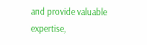and provide valuable expertise,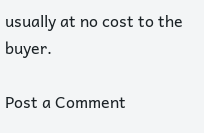usually at no cost to the buyer.

Post a Comment